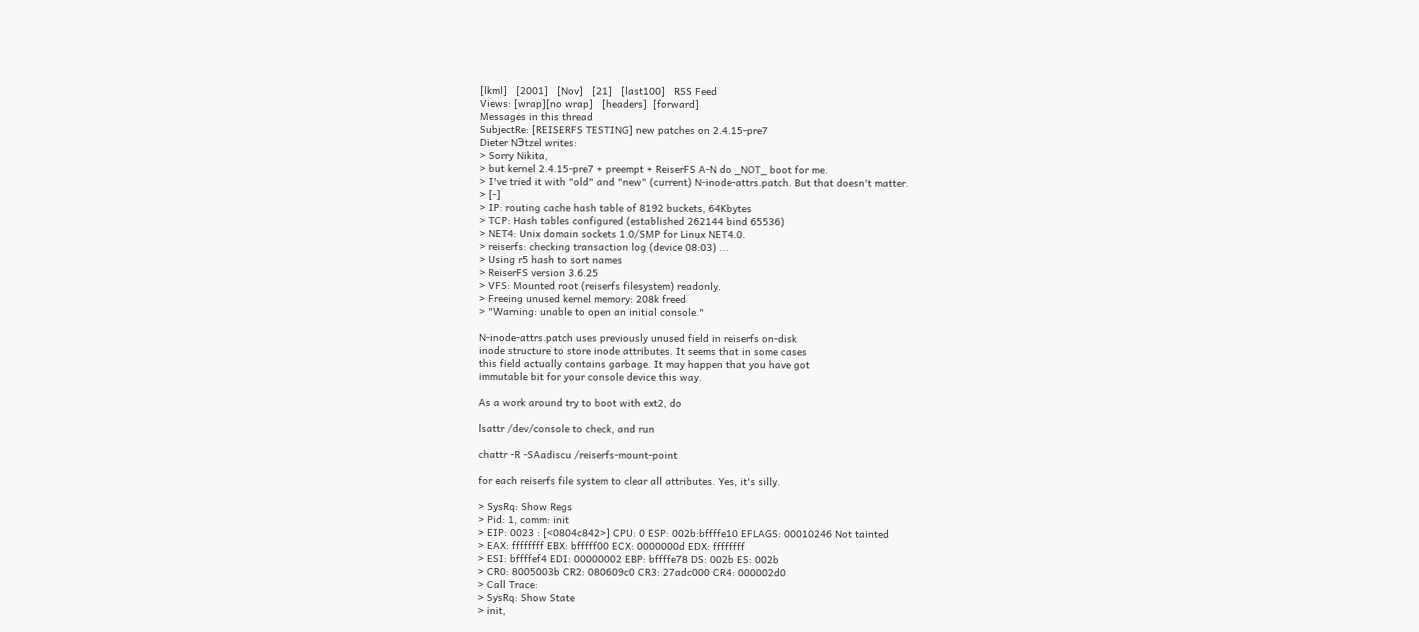[lkml]   [2001]   [Nov]   [21]   [last100]   RSS Feed
Views: [wrap][no wrap]   [headers]  [forward]
Messages in this thread
SubjectRe: [REISERFS TESTING] new patches on 2.4.15-pre7
Dieter NЭtzel writes:
> Sorry Nikita,
> but kernel 2.4.15-pre7 + preempt + ReiserFS A-N do _NOT_ boot for me.
> I've tried it with "old" and "new" (current) N-inode-attrs.patch. But that doesn't matter.
> [-]
> IP: routing cache hash table of 8192 buckets, 64Kbytes
> TCP: Hash tables configured (established 262144 bind 65536)
> NET4: Unix domain sockets 1.0/SMP for Linux NET4.0.
> reiserfs: checking transaction log (device 08:03) ...
> Using r5 hash to sort names
> ReiserFS version 3.6.25
> VFS: Mounted root (reiserfs filesystem) readonly.
> Freeing unused kernel memory: 208k freed
> "Warning: unable to open an initial console."

N-inode-attrs.patch uses previously unused field in reiserfs on-disk
inode structure to store inode attributes. It seems that in some cases
this field actually contains garbage. It may happen that you have got
immutable bit for your console device this way.

As a work around try to boot with ext2, do

lsattr /dev/console to check, and run

chattr -R -SAadiscu /reiserfs-mount-point

for each reiserfs file system to clear all attributes. Yes, it's silly.

> SysRq: Show Regs
> Pid: 1, comm: init
> EIP: 0023 : [<0804c842>] CPU: 0 ESP: 002b:bffffe10 EFLAGS: 00010246 Not tainted
> EAX: ffffffff EBX: bfffff00 ECX: 0000000d EDX: ffffffff
> ESI: bffffef4 EDI: 00000002 EBP: bffffe78 DS: 002b ES: 002b
> CR0: 8005003b CR2: 080609c0 CR3: 27adc000 CR4: 000002d0
> Call Trace:
> SysRq: Show State
> init,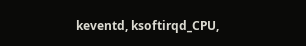keventd, ksoftirqd_CPU,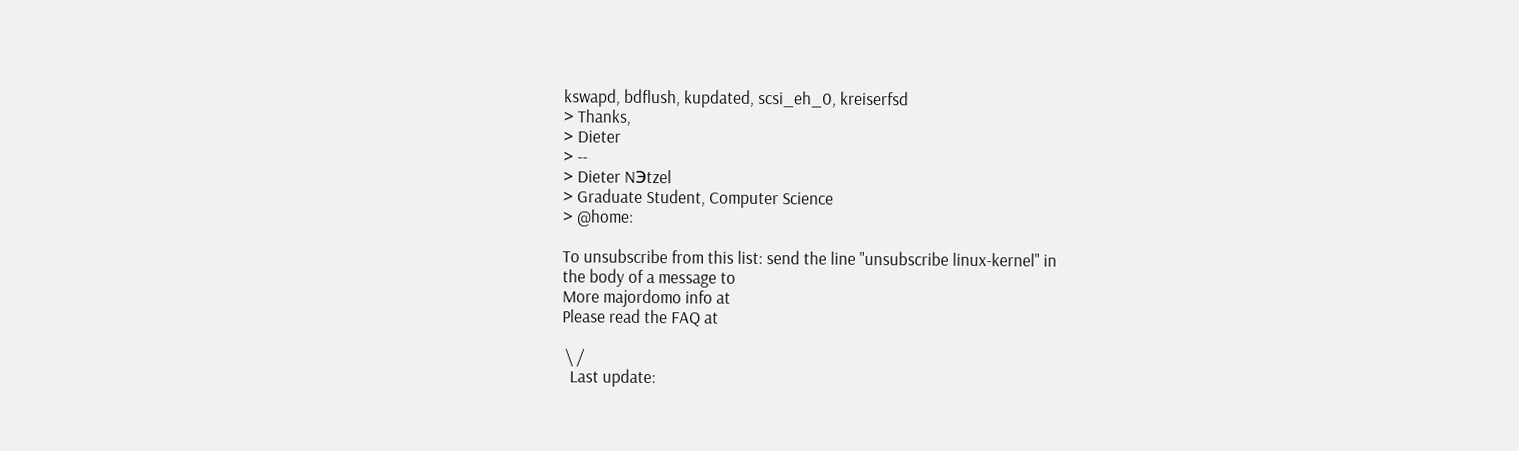kswapd, bdflush, kupdated, scsi_eh_0, kreiserfsd
> Thanks,
> Dieter
> --
> Dieter NЭtzel
> Graduate Student, Computer Science
> @home:

To unsubscribe from this list: send the line "unsubscribe linux-kernel" in
the body of a message to
More majordomo info at
Please read the FAQ at

 \ /
  Last update: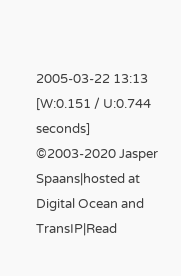2005-03-22 13:13    [W:0.151 / U:0.744 seconds]
©2003-2020 Jasper Spaans|hosted at Digital Ocean and TransIP|Read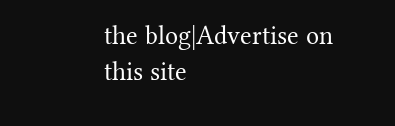the blog|Advertise on this site